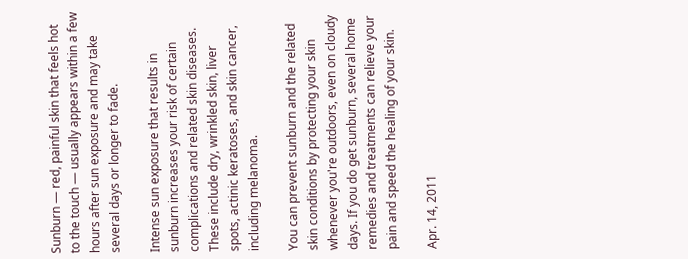Sunburn — red, painful skin that feels hot to the touch — usually appears within a few hours after sun exposure and may take several days or longer to fade.

Intense sun exposure that results in sunburn increases your risk of certain complications and related skin diseases. These include dry, wrinkled skin, liver spots, actinic keratoses, and skin cancer, including melanoma.

You can prevent sunburn and the related skin conditions by protecting your skin whenever you're outdoors, even on cloudy days. If you do get sunburn, several home remedies and treatments can relieve your pain and speed the healing of your skin.

Apr. 14, 2011